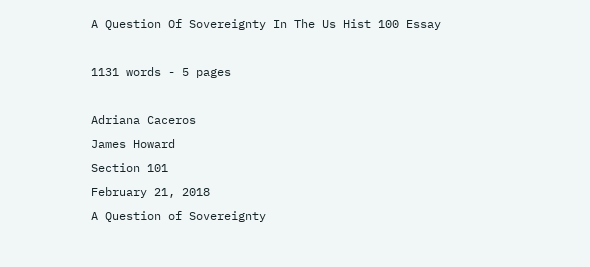A Question Of Sovereignty In The Us Hist 100 Essay

1131 words - 5 pages

Adriana Caceros
James Howard
Section 101
February 21, 2018
A Question of Sovereignty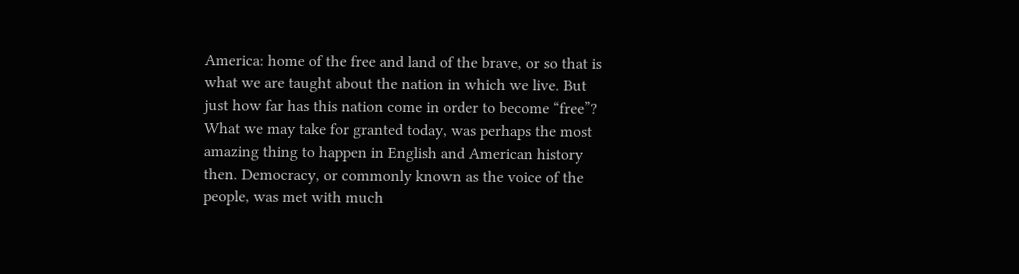America: home of the free and land of the brave, or so that is what we are taught about the nation in which we live. But just how far has this nation come in order to become “free”? What we may take for granted today, was perhaps the most amazing thing to happen in English and American history then. Democracy, or commonly known as the voice of the people, was met with much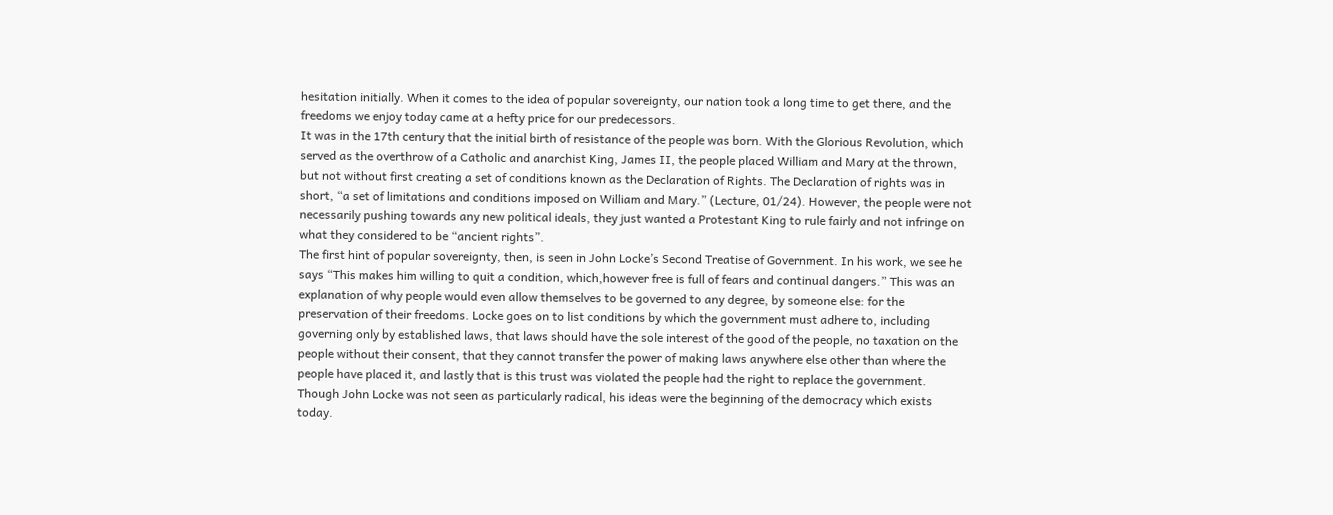hesitation initially. When it comes to the idea of popular sovereignty, our nation took a long time to get there, and the freedoms we enjoy today came at a hefty price for our predecessors.
It was in the 17th century that the initial birth of resistance of the people was born. With the Glorious Revolution, which served as the overthrow of a Catholic and anarchist King, James II, the people placed William and Mary at the thrown, but not without first creating a set of conditions known as the Declaration of Rights. The Declaration of rights was in short, “a set of limitations and conditions imposed on William and Mary.” (Lecture, 01/24). However, the people were not necessarily pushing towards any new political ideals, they just wanted a Protestant King to rule fairly and not infringe on what they considered to be “ancient rights”.
The first hint of popular sovereignty, then, is seen in John Locke’s Second Treatise of Government. In his work, we see he says “This makes him willing to quit a condition, which,however free is full of fears and continual dangers.” This was an explanation of why people would even allow themselves to be governed to any degree, by someone else: for the preservation of their freedoms. Locke goes on to list conditions by which the government must adhere to, including governing only by established laws, that laws should have the sole interest of the good of the people, no taxation on the people without their consent, that they cannot transfer the power of making laws anywhere else other than where the people have placed it, and lastly that is this trust was violated the people had the right to replace the government. Though John Locke was not seen as particularly radical, his ideas were the beginning of the democracy which exists today.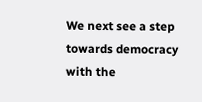We next see a step towards democracy with the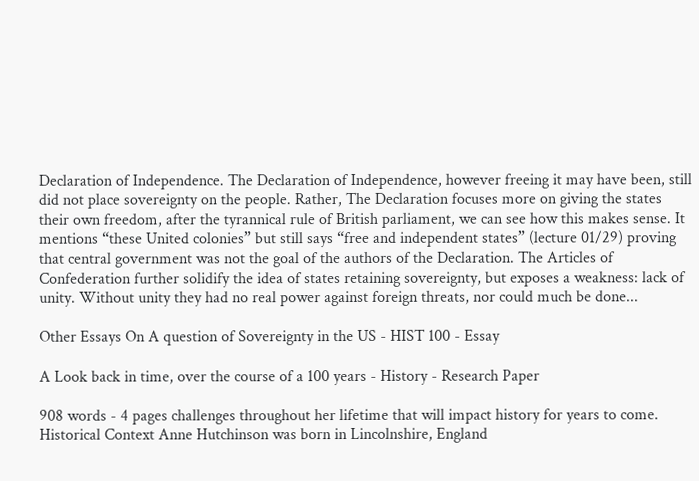Declaration of Independence. The Declaration of Independence, however freeing it may have been, still did not place sovereignty on the people. Rather, The Declaration focuses more on giving the states their own freedom, after the tyrannical rule of British parliament, we can see how this makes sense. It mentions “these United colonies” but still says “free and independent states” (lecture 01/29) proving that central government was not the goal of the authors of the Declaration. The Articles of Confederation further solidify the idea of states retaining sovereignty, but exposes a weakness: lack of unity. Without unity they had no real power against foreign threats, nor could much be done...

Other Essays On A question of Sovereignty in the US - HIST 100 - Essay

A Look back in time, over the course of a 100 years - History - Research Paper

908 words - 4 pages challenges throughout her lifetime that will impact history for years to come. Historical Context Anne Hutchinson was born in Lincolnshire, England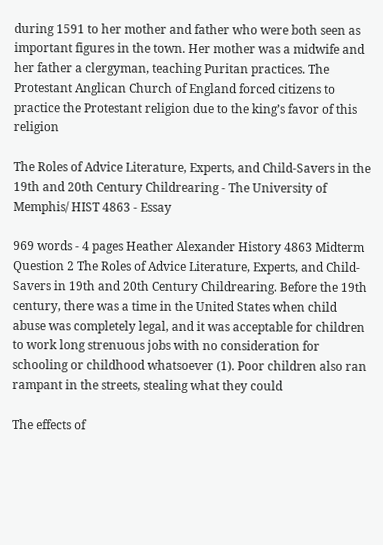during 1591 to her mother and father who were both seen as important figures in the town. Her mother was a midwife and her father a clergyman, teaching Puritan practices. The Protestant Anglican Church of England forced citizens to practice the Protestant religion due to the king’s favor of this religion

The Roles of Advice Literature, Experts, and Child-Savers in the 19th and 20th Century Childrearing - The University of Memphis/ HIST 4863 - Essay

969 words - 4 pages Heather Alexander History 4863 Midterm Question 2 The Roles of Advice Literature, Experts, and Child-Savers in 19th and 20th Century Childrearing. Before the 19th century, there was a time in the United States when child abuse was completely legal, and it was acceptable for children to work long strenuous jobs with no consideration for schooling or childhood whatsoever (1). Poor children also ran rampant in the streets, stealing what they could

The effects of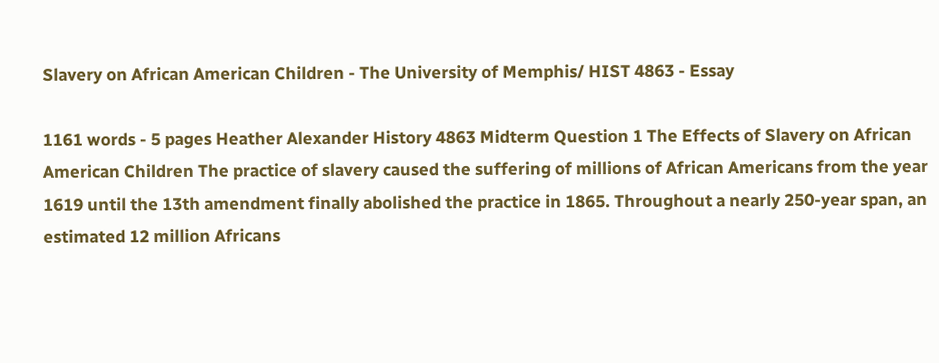Slavery on African American Children - The University of Memphis/ HIST 4863 - Essay

1161 words - 5 pages Heather Alexander History 4863 Midterm Question 1 The Effects of Slavery on African American Children The practice of slavery caused the suffering of millions of African Americans from the year 1619 until the 13th amendment finally abolished the practice in 1865. Throughout a nearly 250-year span, an estimated 12 million Africans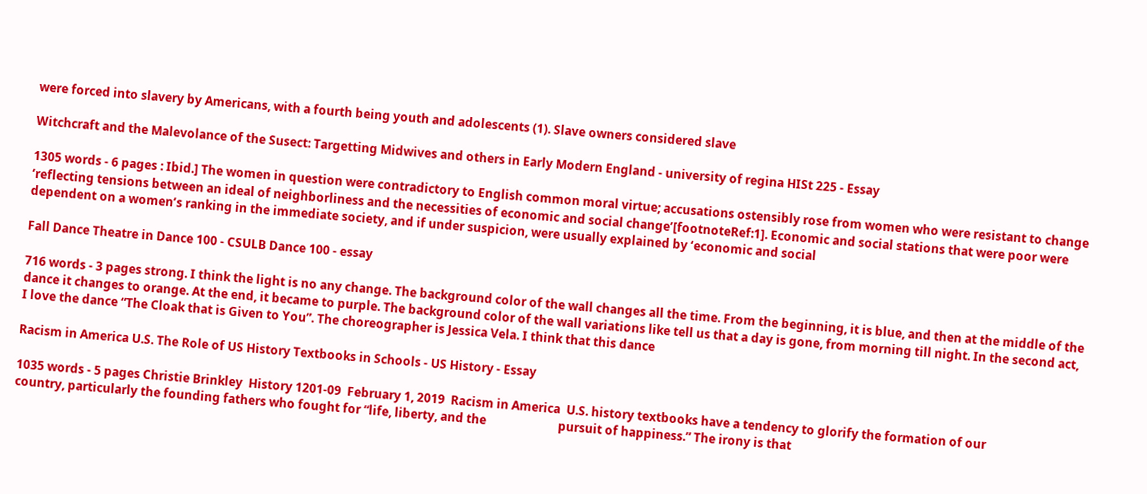were forced into slavery by Americans, with a fourth being youth and adolescents (1). Slave owners considered slave

Witchcraft and the Malevolance of the Susect: Targetting Midwives and others in Early Modern England - university of regina HISt 225 - Essay

1305 words - 6 pages : Ibid.] The women in question were contradictory to English common moral virtue; accusations ostensibly rose from women who were resistant to change ‘reflecting tensions between an ideal of neighborliness and the necessities of economic and social change’[footnoteRef:1]. Economic and social stations that were poor were dependent on a women’s ranking in the immediate society, and if under suspicion, were usually explained by ‘economic and social

Fall Dance Theatre in Dance 100 - CSULB Dance 100 - essay

716 words - 3 pages strong. I think the light is no any change. The background color of the wall changes all the time. From the beginning, it is blue, and then at the middle of the dance it changes to orange. At the end, it became to purple. The background color of the wall variations like tell us that a day is gone, from morning till night. In the second act, I love the dance “The Cloak that is Given to You”. The choreographer is Jessica Vela. I think that this dance

Racism in America U.S. The Role of US History Textbooks in Schools - US History - Essay

1035 words - 5 pages Christie Brinkley  History 1201-09  February 1, 2019  Racism in America  U.S. history textbooks have a tendency to glorify the formation of our                        country, particularly the founding fathers who fought for “life, liberty, and the                        pursuit of happiness.” The irony is that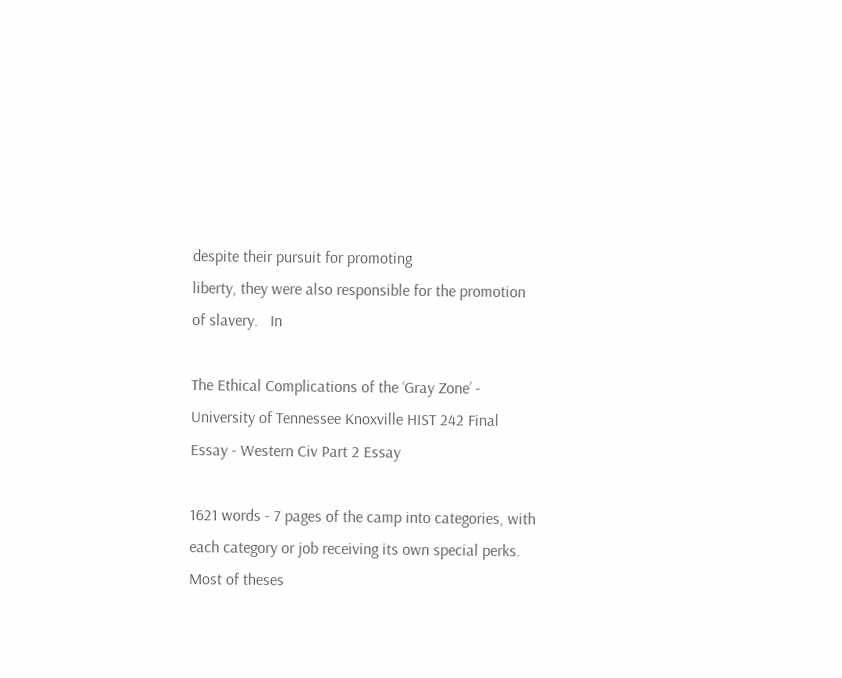despite their pursuit for promoting                        liberty, they were also responsible for the promotion of slavery.   In

The Ethical Complications of the ‘Gray Zone’ - University of Tennessee Knoxville HIST 242 Final Essay - Western Civ Part 2 Essay

1621 words - 7 pages of the camp into categories, with each category or job receiving its own special perks. Most of theses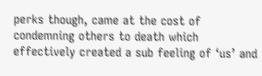perks though, came at the cost of condemning others to death which effectively created a sub feeling of ‘us’ and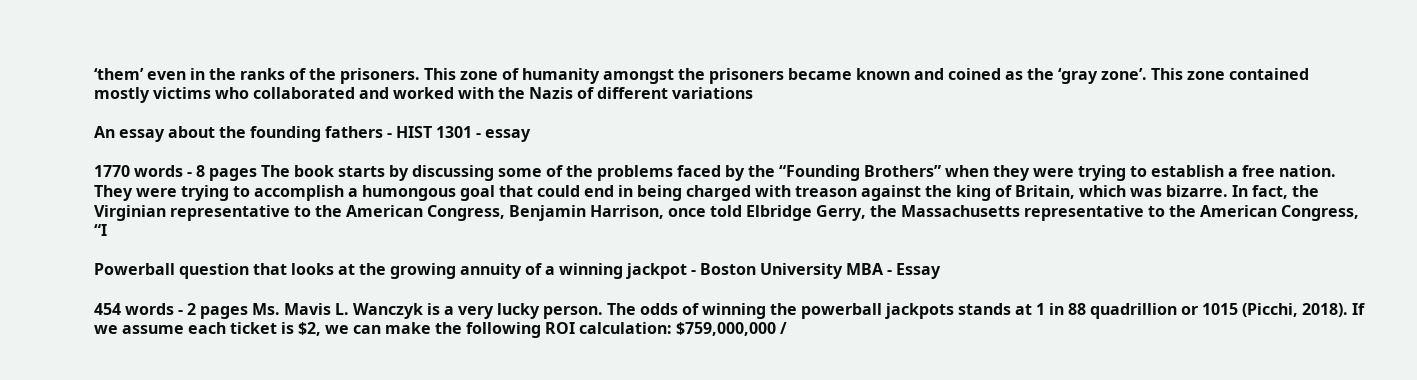‘them’ even in the ranks of the prisoners. This zone of humanity amongst the prisoners became known and coined as the ‘gray zone’. This zone contained mostly victims who collaborated and worked with the Nazis of different variations

An essay about the founding fathers - HIST 1301 - essay

1770 words - 8 pages The book starts by discussing some of the problems faced by the “Founding Brothers” when they were trying to establish a free nation. They were trying to accomplish a humongous goal that could end in being charged with treason against the king of Britain, which was bizarre. In fact, the Virginian representative to the American Congress, Benjamin Harrison, once told Elbridge Gerry, the Massachusetts representative to the American Congress, “I

Powerball question that looks at the growing annuity of a winning jackpot - Boston University MBA - Essay

454 words - 2 pages Ms. Mavis L. Wanczyk is a very lucky person. The odds of winning the powerball jackpots stands at 1 in 88 quadrillion or 1015 (Picchi, 2018). If we assume each ticket is $2, we can make the following ROI calculation: $759,000,000 /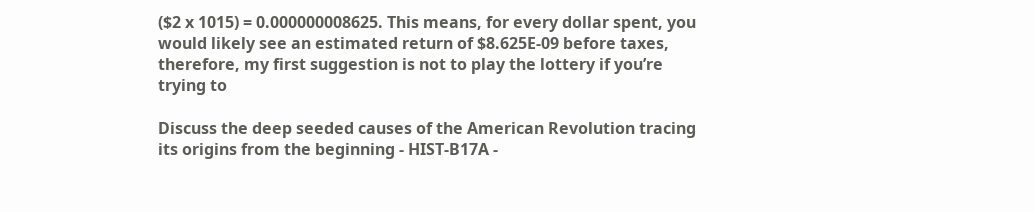($2 x 1015) = 0.000000008625. This means, for every dollar spent, you would likely see an estimated return of $8.625E-09 before taxes, therefore, my first suggestion is not to play the lottery if you’re trying to

Discuss the deep seeded causes of the American Revolution tracing its origins from the beginning - HIST-B17A -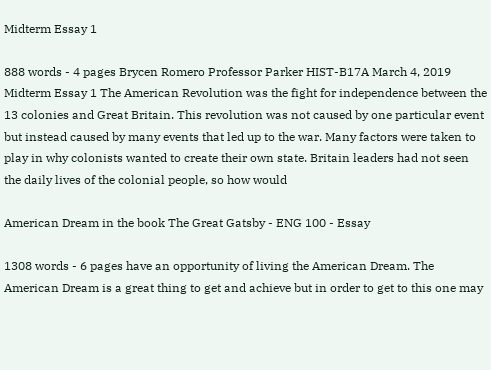Midterm Essay 1

888 words - 4 pages Brycen Romero Professor Parker HIST-B17A March 4, 2019 Midterm Essay 1 The American Revolution was the fight for independence between the 13 colonies and Great Britain. This revolution was not caused by one particular event but instead caused by many events that led up to the war. Many factors were taken to play in why colonists wanted to create their own state. Britain leaders had not seen the daily lives of the colonial people, so how would

American Dream in the book The Great Gatsby - ENG 100 - Essay

1308 words - 6 pages have an opportunity of living the American Dream. The American Dream is a great thing to get and achieve but in order to get to this one may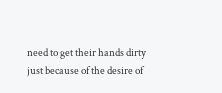need to get their hands dirty just because of the desire of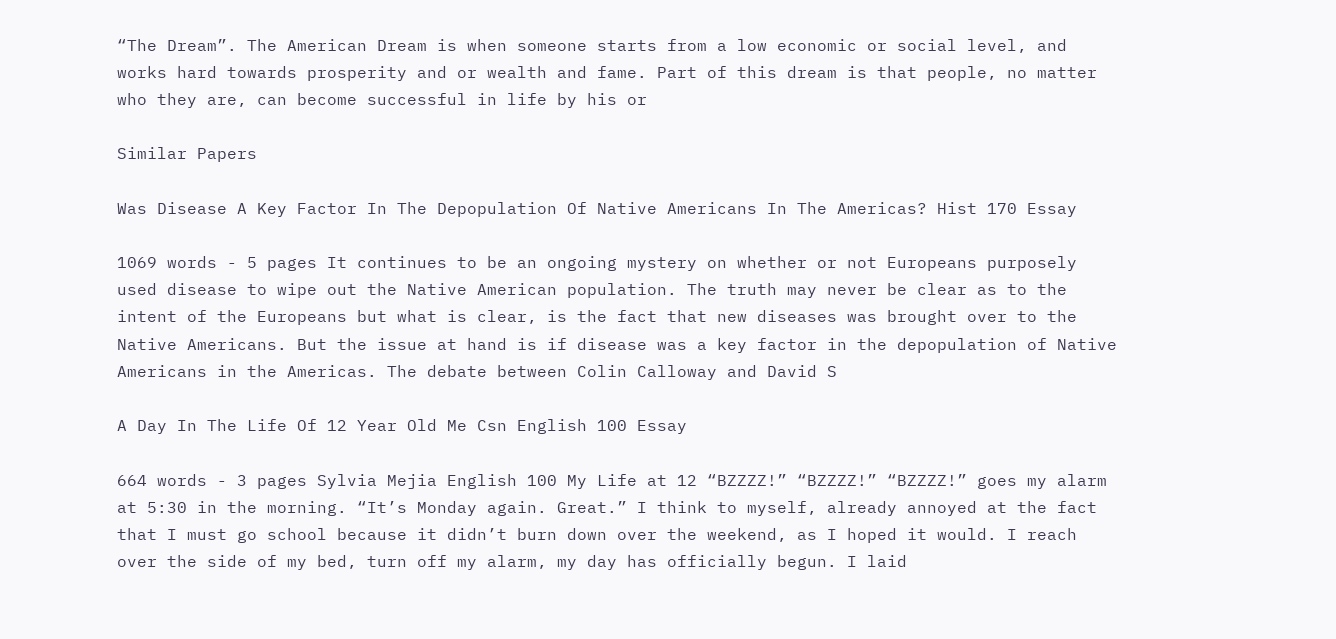“The Dream”. The American Dream is when someone starts from a low economic or social level, and works hard towards prosperity and or wealth and fame. Part of this dream is that people, no matter who they are, can become successful in life by his or

Similar Papers

Was Disease A Key Factor In The Depopulation Of Native Americans In The Americas? Hist 170 Essay

1069 words - 5 pages It continues to be an ongoing mystery on whether or not Europeans purposely used disease to wipe out the Native American population. The truth may never be clear as to the intent of the Europeans but what is clear, is the fact that new diseases was brought over to the Native Americans. But the issue at hand is if disease was a key factor in the depopulation of Native Americans in the Americas. The debate between Colin Calloway and David S

A Day In The Life Of 12 Year Old Me Csn English 100 Essay

664 words - 3 pages Sylvia Mejia English 100 My Life at 12 “BZZZZ!” “BZZZZ!” “BZZZZ!” goes my alarm at 5:30 in the morning. “It’s Monday again. Great.” I think to myself, already annoyed at the fact that I must go school because it didn’t burn down over the weekend, as I hoped it would. I reach over the side of my bed, turn off my alarm, my day has officially begun. I laid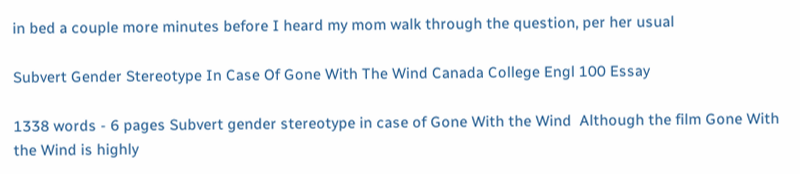in bed a couple more minutes before I heard my mom walk through the question, per her usual

Subvert Gender Stereotype In Case Of Gone With The Wind Canada College Engl 100 Essay

1338 words - 6 pages Subvert gender stereotype in case of Gone With the Wind  Although the film Gone With the Wind is highly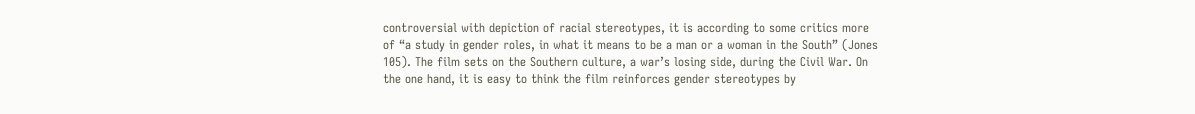controversial with depiction of racial stereotypes, it is according to some critics more of “a study in gender roles, in what it means to be a man or a woman in the South” (Jones 105). The film sets on the Southern culture, a war’s losing side, during the Civil War. On the one hand, it is easy to think the film reinforces gender stereotypes by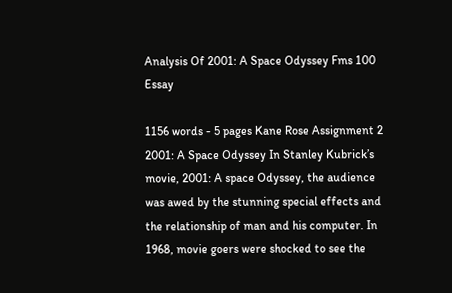Analysis Of 2001: A Space Odyssey Fms 100 Essay

1156 words - 5 pages Kane Rose Assignment 2 2001: A Space Odyssey In Stanley Kubrick’s movie, 2001: A space Odyssey, the audience was awed by the stunning special effects and the relationship of man and his computer. In 1968, movie goers were shocked to see the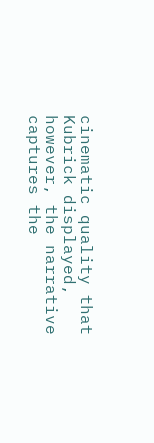cinematic quality that Kubrick displayed, however, the narrative captures the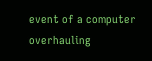event of a computer overhauling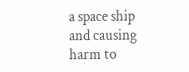a space ship and causing harm to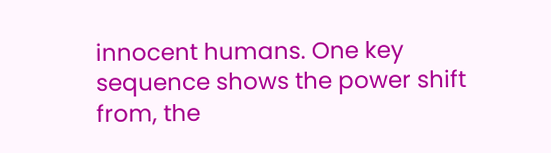innocent humans. One key sequence shows the power shift from, the